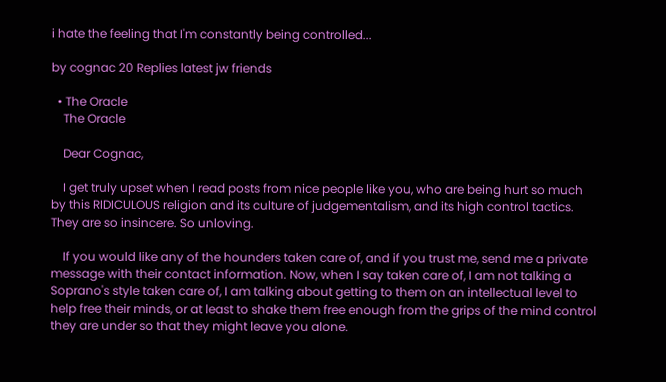i hate the feeling that I'm constantly being controlled...

by cognac 20 Replies latest jw friends

  • The Oracle
    The Oracle

    Dear Cognac,

    I get truly upset when I read posts from nice people like you, who are being hurt so much by this RIDICULOUS religion and its culture of judgementalism, and its high control tactics. They are so insincere. So unloving.

    If you would like any of the hounders taken care of, and if you trust me, send me a private message with their contact information. Now, when I say taken care of, I am not talking a Soprano's style taken care of, I am talking about getting to them on an intellectual level to help free their minds, or at least to shake them free enough from the grips of the mind control they are under so that they might leave you alone.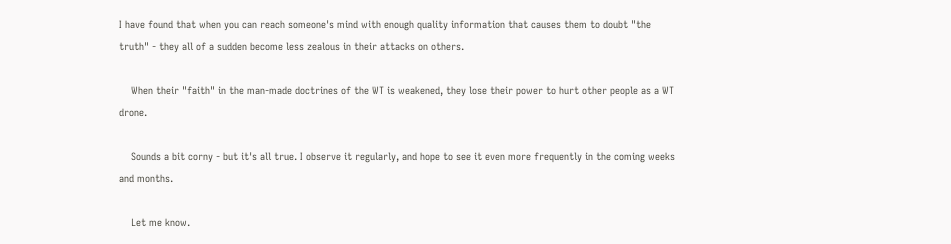I have found that when you can reach someone's mind with enough quality information that causes them to doubt "the truth" - they all of a sudden become less zealous in their attacks on others.

    When their "faith" in the man-made doctrines of the WT is weakened, they lose their power to hurt other people as a WT drone.

    Sounds a bit corny - but it's all true. I observe it regularly, and hope to see it even more frequently in the coming weeks and months.

    Let me know.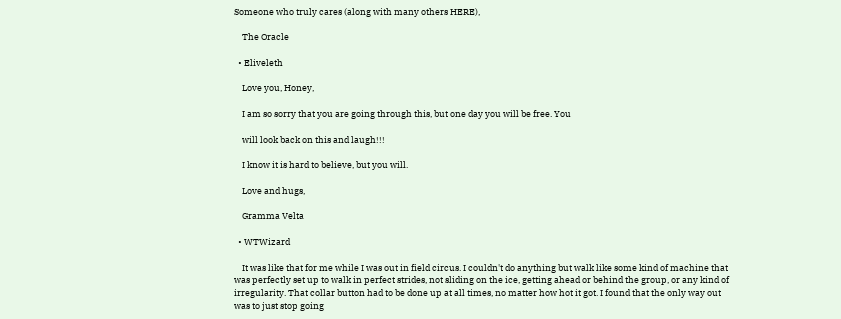Someone who truly cares (along with many others HERE),

    The Oracle

  • Eliveleth

    Love you, Honey,

    I am so sorry that you are going through this, but one day you will be free. You

    will look back on this and laugh!!!

    I know it is hard to believe, but you will.

    Love and hugs,

    Gramma Velta

  • WTWizard

    It was like that for me while I was out in field circus. I couldn't do anything but walk like some kind of machine that was perfectly set up to walk in perfect strides, not sliding on the ice, getting ahead or behind the group, or any kind of irregularity. That collar button had to be done up at all times, no matter how hot it got. I found that the only way out was to just stop going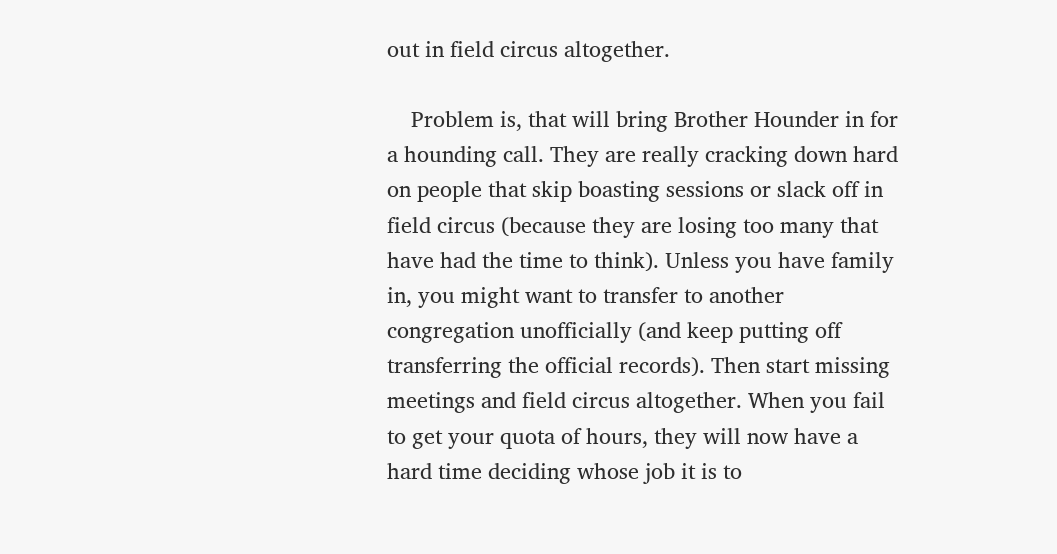out in field circus altogether.

    Problem is, that will bring Brother Hounder in for a hounding call. They are really cracking down hard on people that skip boasting sessions or slack off in field circus (because they are losing too many that have had the time to think). Unless you have family in, you might want to transfer to another congregation unofficially (and keep putting off transferring the official records). Then start missing meetings and field circus altogether. When you fail to get your quota of hours, they will now have a hard time deciding whose job it is to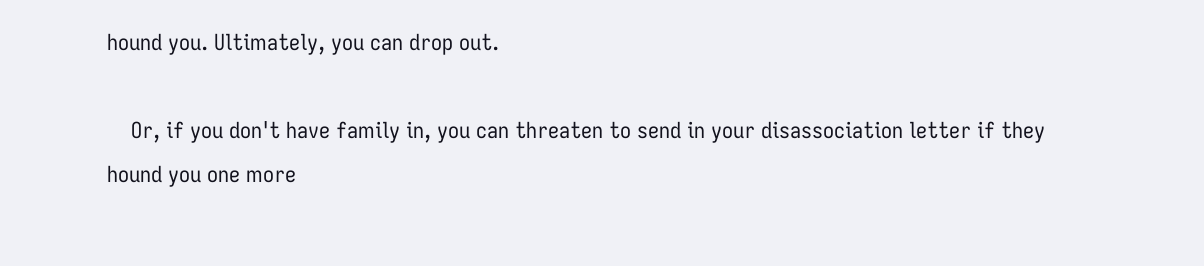hound you. Ultimately, you can drop out.

    Or, if you don't have family in, you can threaten to send in your disassociation letter if they hound you one more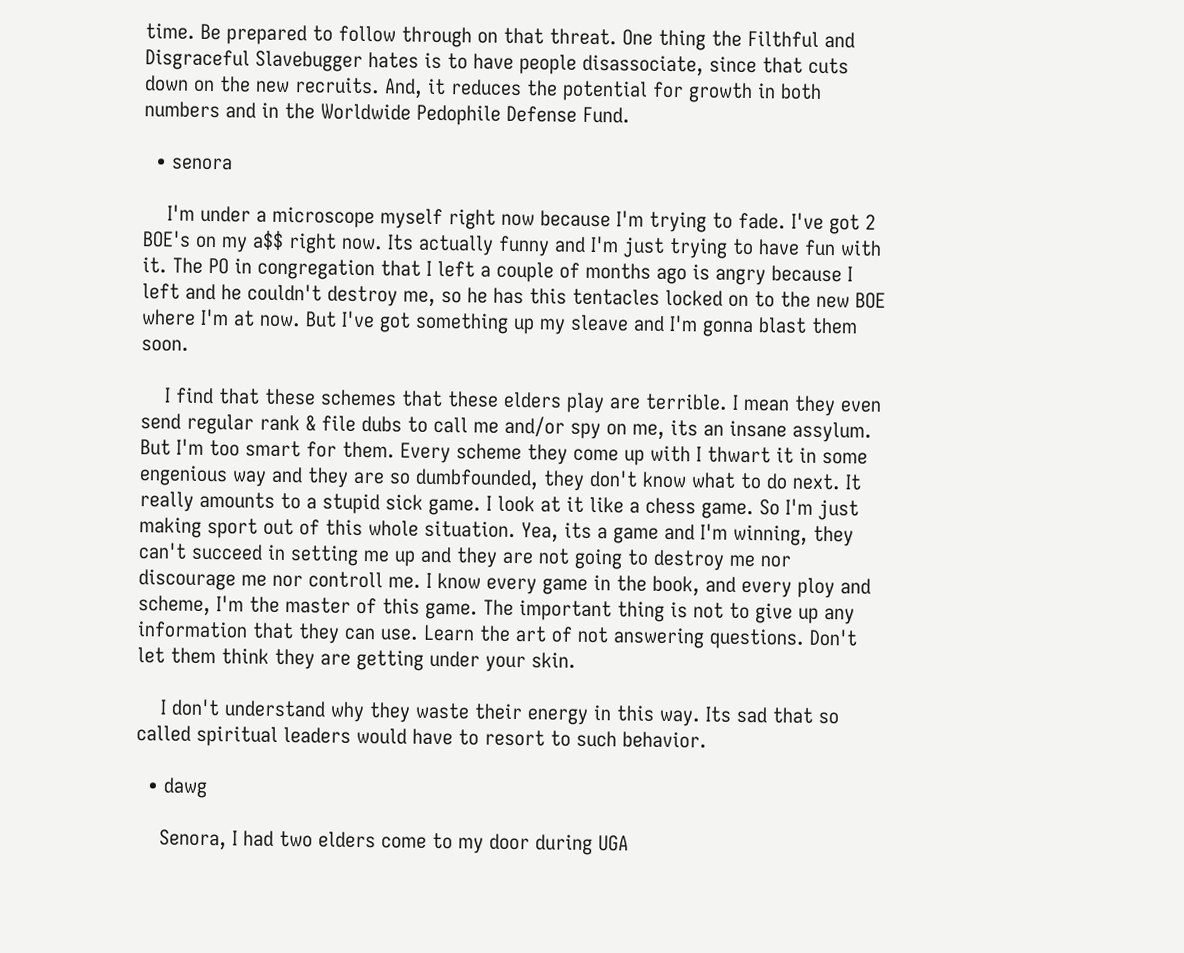time. Be prepared to follow through on that threat. One thing the Filthful and Disgraceful Slavebugger hates is to have people disassociate, since that cuts down on the new recruits. And, it reduces the potential for growth in both numbers and in the Worldwide Pedophile Defense Fund.

  • senora

    I'm under a microscope myself right now because I'm trying to fade. I've got 2 BOE's on my a$$ right now. Its actually funny and I'm just trying to have fun with it. The PO in congregation that I left a couple of months ago is angry because I left and he couldn't destroy me, so he has this tentacles locked on to the new BOE where I'm at now. But I've got something up my sleave and I'm gonna blast them soon.

    I find that these schemes that these elders play are terrible. I mean they even send regular rank & file dubs to call me and/or spy on me, its an insane assylum. But I'm too smart for them. Every scheme they come up with I thwart it in some engenious way and they are so dumbfounded, they don't know what to do next. It really amounts to a stupid sick game. I look at it like a chess game. So I'm just making sport out of this whole situation. Yea, its a game and I'm winning, they can't succeed in setting me up and they are not going to destroy me nor discourage me nor controll me. I know every game in the book, and every ploy and scheme, I'm the master of this game. The important thing is not to give up any information that they can use. Learn the art of not answering questions. Don't let them think they are getting under your skin.

    I don't understand why they waste their energy in this way. Its sad that so called spiritual leaders would have to resort to such behavior.

  • dawg

    Senora, I had two elders come to my door during UGA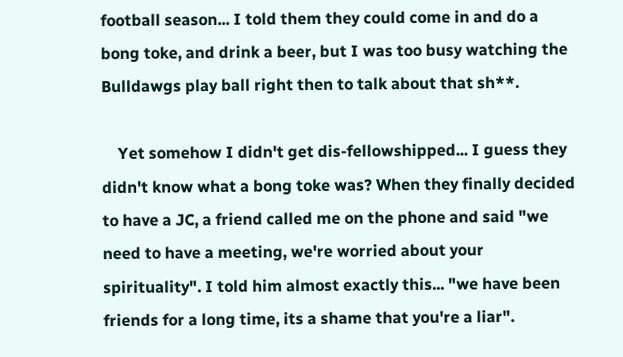football season... I told them they could come in and do a bong toke, and drink a beer, but I was too busy watching the Bulldawgs play ball right then to talk about that sh**.

    Yet somehow I didn't get dis-fellowshipped... I guess they didn't know what a bong toke was? When they finally decided to have a JC, a friend called me on the phone and said "we need to have a meeting, we're worried about your spirituality". I told him almost exactly this... "we have been friends for a long time, its a shame that you're a liar".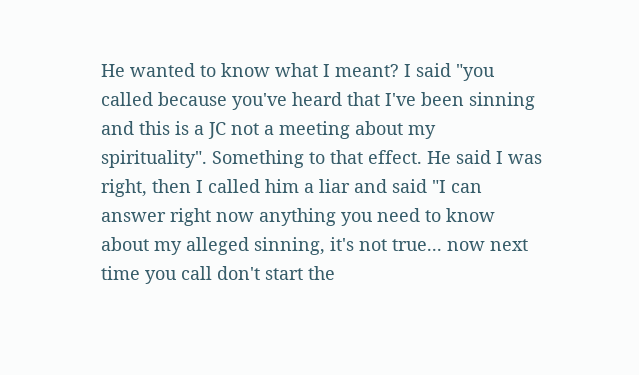He wanted to know what I meant? I said "you called because you've heard that I've been sinning and this is a JC not a meeting about my spirituality". Something to that effect. He said I was right, then I called him a liar and said "I can answer right now anything you need to know about my alleged sinning, it's not true... now next time you call don't start the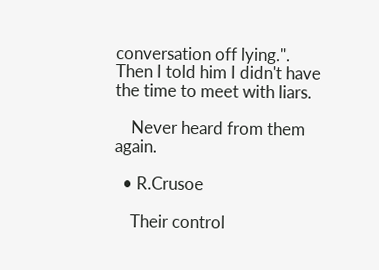conversation off lying.". Then I told him I didn't have the time to meet with liars.

    Never heard from them again.

  • R.Crusoe

    Their control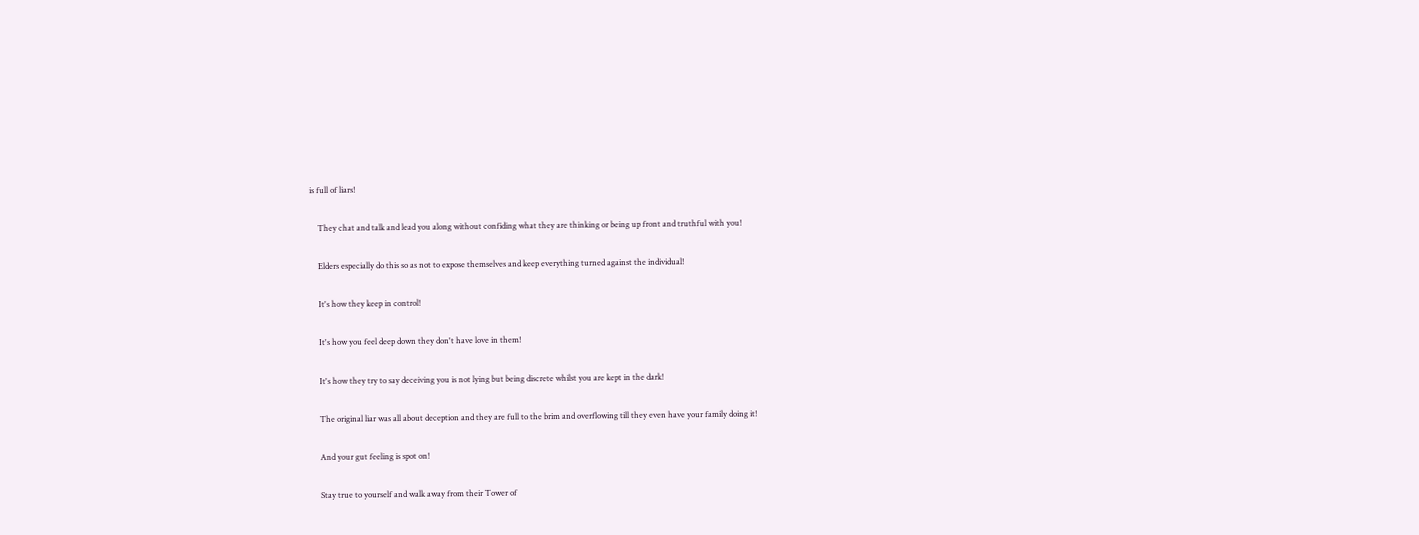is full of liars!

    They chat and talk and lead you along without confiding what they are thinking or being up front and truthful with you!

    Elders especially do this so as not to expose themselves and keep everything turned against the individual!

    It's how they keep in control!

    It's how you feel deep down they don't have love in them!

    It's how they try to say deceiving you is not lying but being discrete whilst you are kept in the dark!

    The original liar was all about deception and they are full to the brim and overflowing till they even have your family doing it!

    And your gut feeling is spot on!

    Stay true to yourself and walk away from their Tower of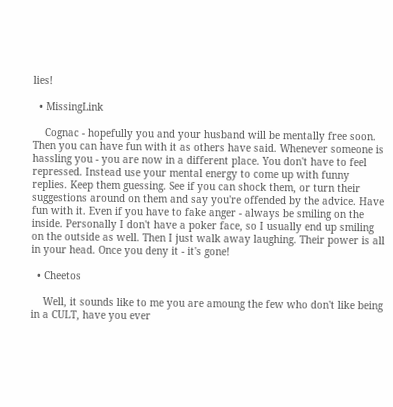lies!

  • MissingLink

    Cognac - hopefully you and your husband will be mentally free soon. Then you can have fun with it as others have said. Whenever someone is hassling you - you are now in a different place. You don't have to feel repressed. Instead use your mental energy to come up with funny replies. Keep them guessing. See if you can shock them, or turn their suggestions around on them and say you're offended by the advice. Have fun with it. Even if you have to fake anger - always be smiling on the inside. Personally I don't have a poker face, so I usually end up smiling on the outside as well. Then I just walk away laughing. Their power is all in your head. Once you deny it - it's gone!

  • Cheetos

    Well, it sounds like to me you are amoung the few who don't like being in a CULT, have you ever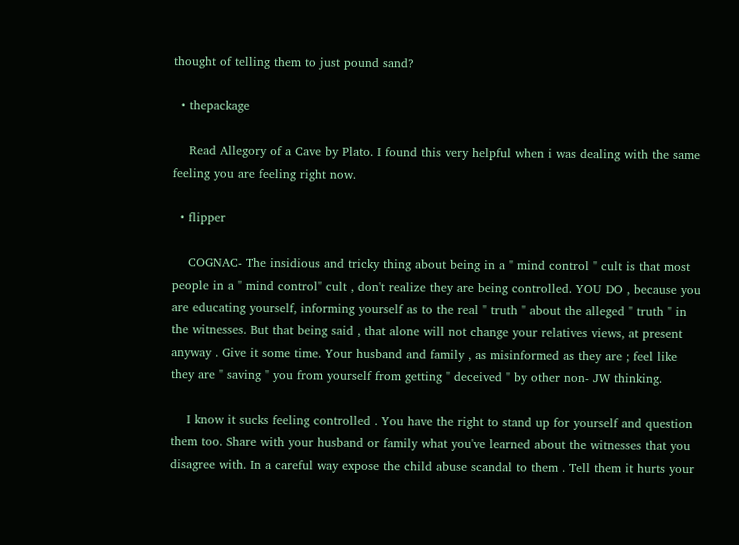thought of telling them to just pound sand?

  • thepackage

    Read Allegory of a Cave by Plato. I found this very helpful when i was dealing with the same feeling you are feeling right now.

  • flipper

    COGNAC- The insidious and tricky thing about being in a " mind control " cult is that most people in a " mind control" cult , don't realize they are being controlled. YOU DO , because you are educating yourself, informing yourself as to the real " truth " about the alleged " truth " in the witnesses. But that being said , that alone will not change your relatives views, at present anyway . Give it some time. Your husband and family , as misinformed as they are ; feel like they are " saving " you from yourself from getting " deceived " by other non- JW thinking.

    I know it sucks feeling controlled . You have the right to stand up for yourself and question them too. Share with your husband or family what you've learned about the witnesses that you disagree with. In a careful way expose the child abuse scandal to them . Tell them it hurts your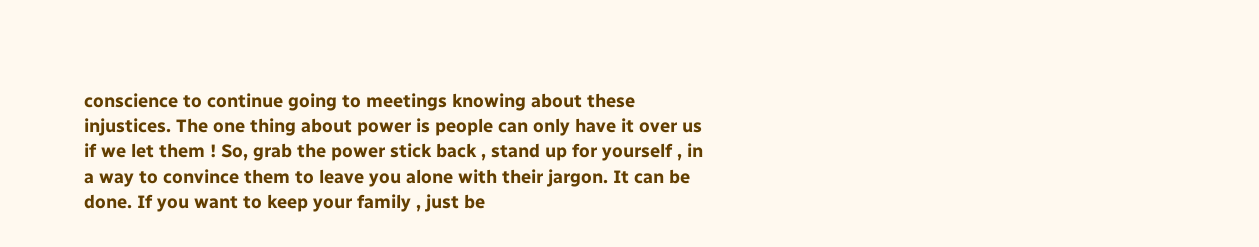conscience to continue going to meetings knowing about these injustices. The one thing about power is people can only have it over us if we let them ! So, grab the power stick back , stand up for yourself , in a way to convince them to leave you alone with their jargon. It can be done. If you want to keep your family , just be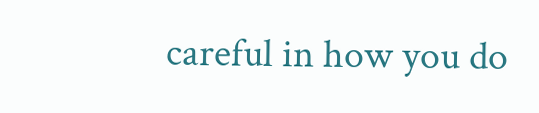careful in how you do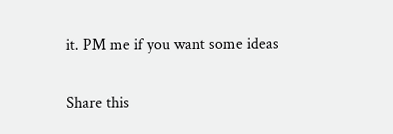it. PM me if you want some ideas

Share this